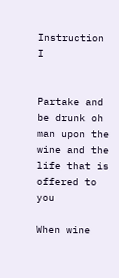Instruction I


Partake and be drunk oh man upon the wine and the life that is offered to you

When wine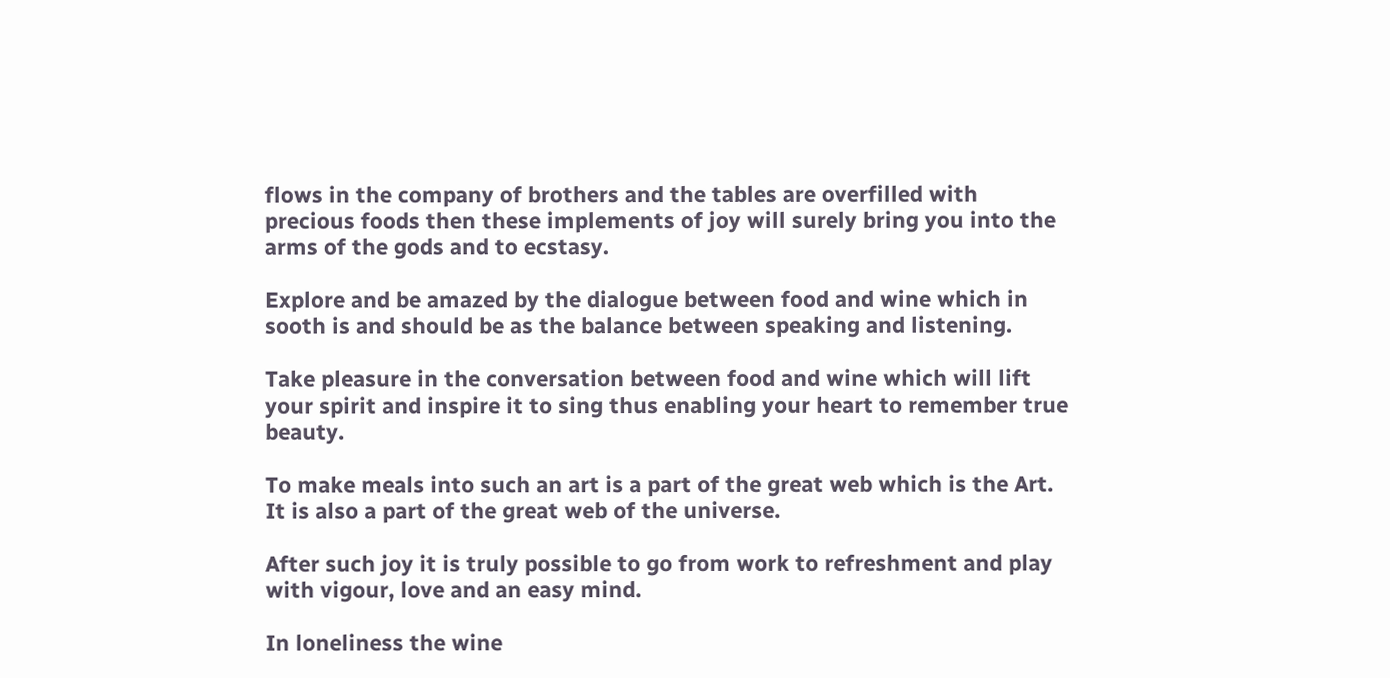flows in the company of brothers and the tables are overfilled with precious foods then these implements of joy will surely bring you into the arms of the gods and to ecstasy.

Explore and be amazed by the dialogue between food and wine which in sooth is and should be as the balance between speaking and listening.

Take pleasure in the conversation between food and wine which will lift your spirit and inspire it to sing thus enabling your heart to remember true beauty.

To make meals into such an art is a part of the great web which is the Art. It is also a part of the great web of the universe.

After such joy it is truly possible to go from work to refreshment and play with vigour, love and an easy mind.

In loneliness the wine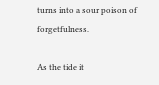turns into a sour poison of forgetfulness.

As the tide it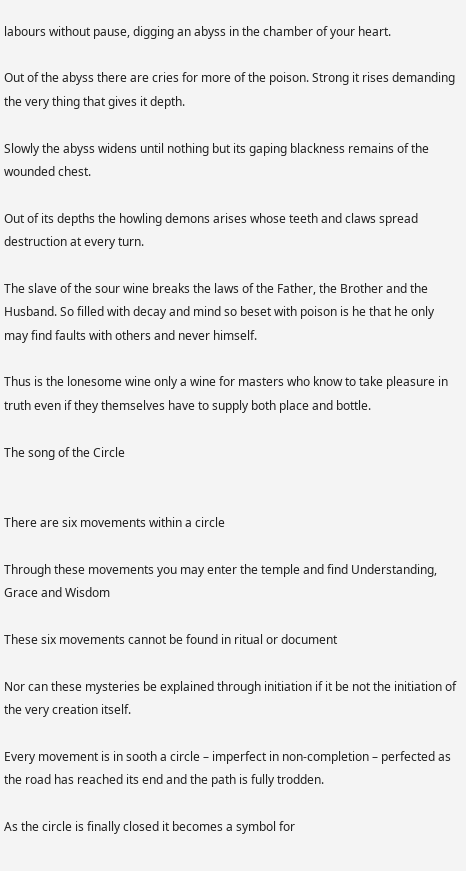labours without pause, digging an abyss in the chamber of your heart.

Out of the abyss there are cries for more of the poison. Strong it rises demanding the very thing that gives it depth.

Slowly the abyss widens until nothing but its gaping blackness remains of the wounded chest.

Out of its depths the howling demons arises whose teeth and claws spread destruction at every turn.

The slave of the sour wine breaks the laws of the Father, the Brother and the Husband. So filled with decay and mind so beset with poison is he that he only may find faults with others and never himself.

Thus is the lonesome wine only a wine for masters who know to take pleasure in truth even if they themselves have to supply both place and bottle.

The song of the Circle


There are six movements within a circle

Through these movements you may enter the temple and find Understanding, Grace and Wisdom

These six movements cannot be found in ritual or document

Nor can these mysteries be explained through initiation if it be not the initiation of the very creation itself.

Every movement is in sooth a circle – imperfect in non-completion – perfected as the road has reached its end and the path is fully trodden.

As the circle is finally closed it becomes a symbol for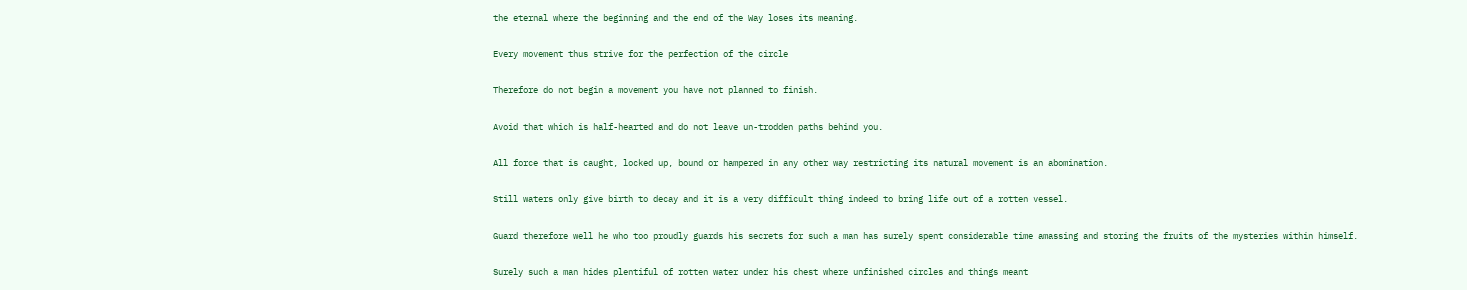the eternal where the beginning and the end of the Way loses its meaning.

Every movement thus strive for the perfection of the circle

Therefore do not begin a movement you have not planned to finish.

Avoid that which is half-hearted and do not leave un-trodden paths behind you.

All force that is caught, locked up, bound or hampered in any other way restricting its natural movement is an abomination.

Still waters only give birth to decay and it is a very difficult thing indeed to bring life out of a rotten vessel.

Guard therefore well he who too proudly guards his secrets for such a man has surely spent considerable time amassing and storing the fruits of the mysteries within himself.

Surely such a man hides plentiful of rotten water under his chest where unfinished circles and things meant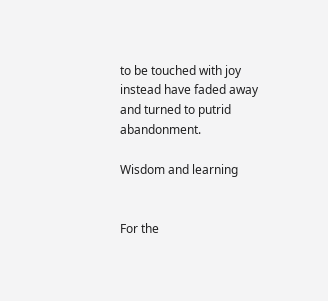to be touched with joy instead have faded away and turned to putrid abandonment.

Wisdom and learning


For the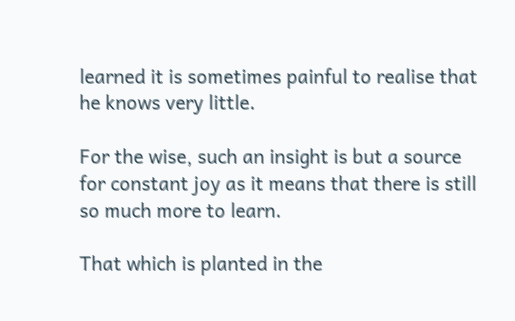learned it is sometimes painful to realise that he knows very little.

For the wise, such an insight is but a source for constant joy as it means that there is still so much more to learn.

That which is planted in the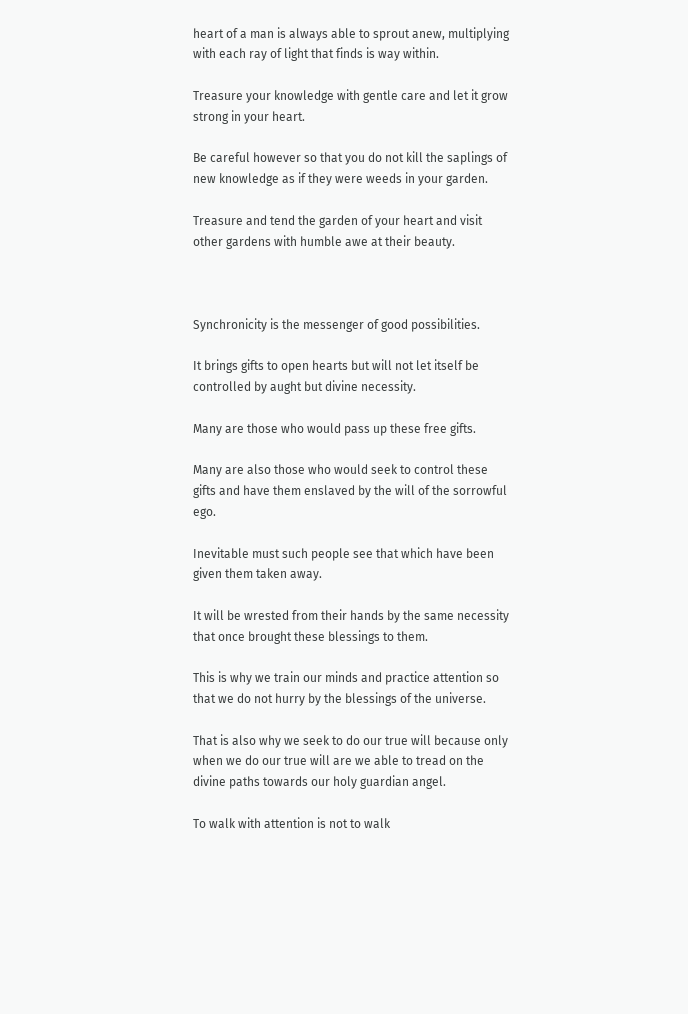heart of a man is always able to sprout anew, multiplying with each ray of light that finds is way within.

Treasure your knowledge with gentle care and let it grow strong in your heart.

Be careful however so that you do not kill the saplings of new knowledge as if they were weeds in your garden.

Treasure and tend the garden of your heart and visit other gardens with humble awe at their beauty.



Synchronicity is the messenger of good possibilities.

It brings gifts to open hearts but will not let itself be controlled by aught but divine necessity.

Many are those who would pass up these free gifts.

Many are also those who would seek to control these gifts and have them enslaved by the will of the sorrowful ego.

Inevitable must such people see that which have been given them taken away.

It will be wrested from their hands by the same necessity that once brought these blessings to them.

This is why we train our minds and practice attention so that we do not hurry by the blessings of the universe.

That is also why we seek to do our true will because only when we do our true will are we able to tread on the divine paths towards our holy guardian angel.

To walk with attention is not to walk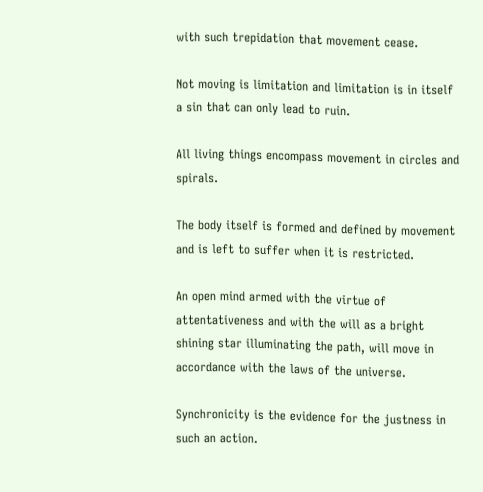with such trepidation that movement cease.

Not moving is limitation and limitation is in itself a sin that can only lead to ruin.

All living things encompass movement in circles and spirals.

The body itself is formed and defined by movement and is left to suffer when it is restricted.

An open mind armed with the virtue of attentativeness and with the will as a bright shining star illuminating the path, will move in accordance with the laws of the universe.

Synchronicity is the evidence for the justness in such an action.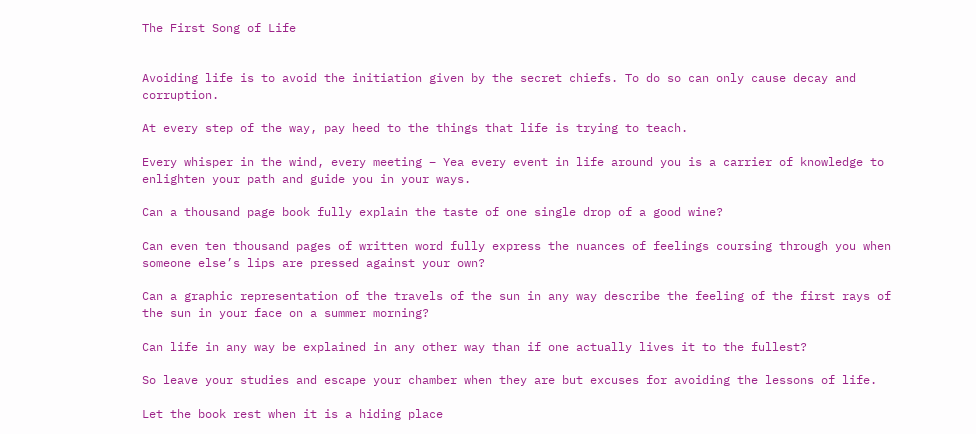The First Song of Life


Avoiding life is to avoid the initiation given by the secret chiefs. To do so can only cause decay and corruption.

At every step of the way, pay heed to the things that life is trying to teach.

Every whisper in the wind, every meeting – Yea every event in life around you is a carrier of knowledge to enlighten your path and guide you in your ways.

Can a thousand page book fully explain the taste of one single drop of a good wine?

Can even ten thousand pages of written word fully express the nuances of feelings coursing through you when someone else’s lips are pressed against your own?

Can a graphic representation of the travels of the sun in any way describe the feeling of the first rays of the sun in your face on a summer morning?

Can life in any way be explained in any other way than if one actually lives it to the fullest?

So leave your studies and escape your chamber when they are but excuses for avoiding the lessons of life.

Let the book rest when it is a hiding place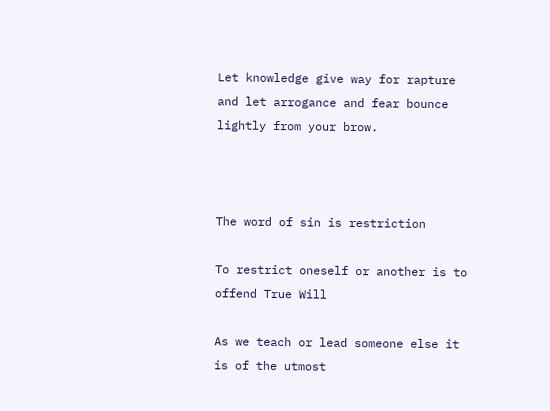Let knowledge give way for rapture and let arrogance and fear bounce lightly from your brow.



The word of sin is restriction

To restrict oneself or another is to offend True Will

As we teach or lead someone else it is of the utmost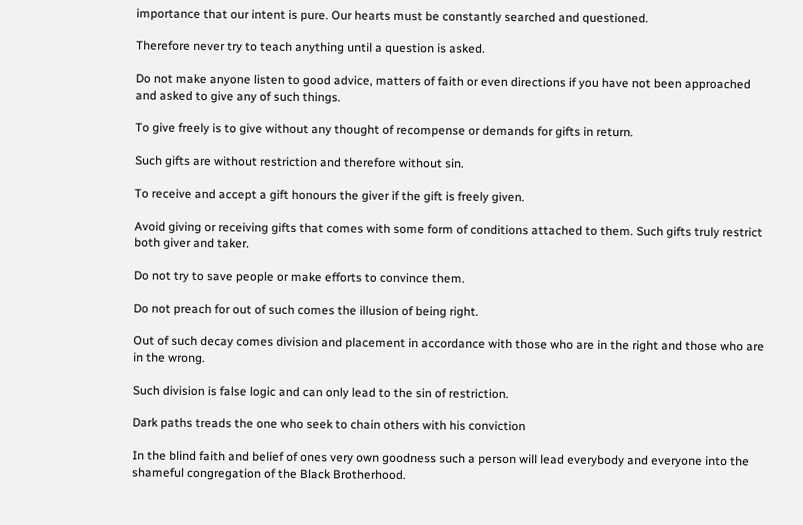importance that our intent is pure. Our hearts must be constantly searched and questioned.

Therefore never try to teach anything until a question is asked.

Do not make anyone listen to good advice, matters of faith or even directions if you have not been approached and asked to give any of such things.

To give freely is to give without any thought of recompense or demands for gifts in return.

Such gifts are without restriction and therefore without sin.

To receive and accept a gift honours the giver if the gift is freely given.

Avoid giving or receiving gifts that comes with some form of conditions attached to them. Such gifts truly restrict both giver and taker.

Do not try to save people or make efforts to convince them.

Do not preach for out of such comes the illusion of being right.

Out of such decay comes division and placement in accordance with those who are in the right and those who are in the wrong.

Such division is false logic and can only lead to the sin of restriction.

Dark paths treads the one who seek to chain others with his conviction

In the blind faith and belief of ones very own goodness such a person will lead everybody and everyone into the shameful congregation of the Black Brotherhood.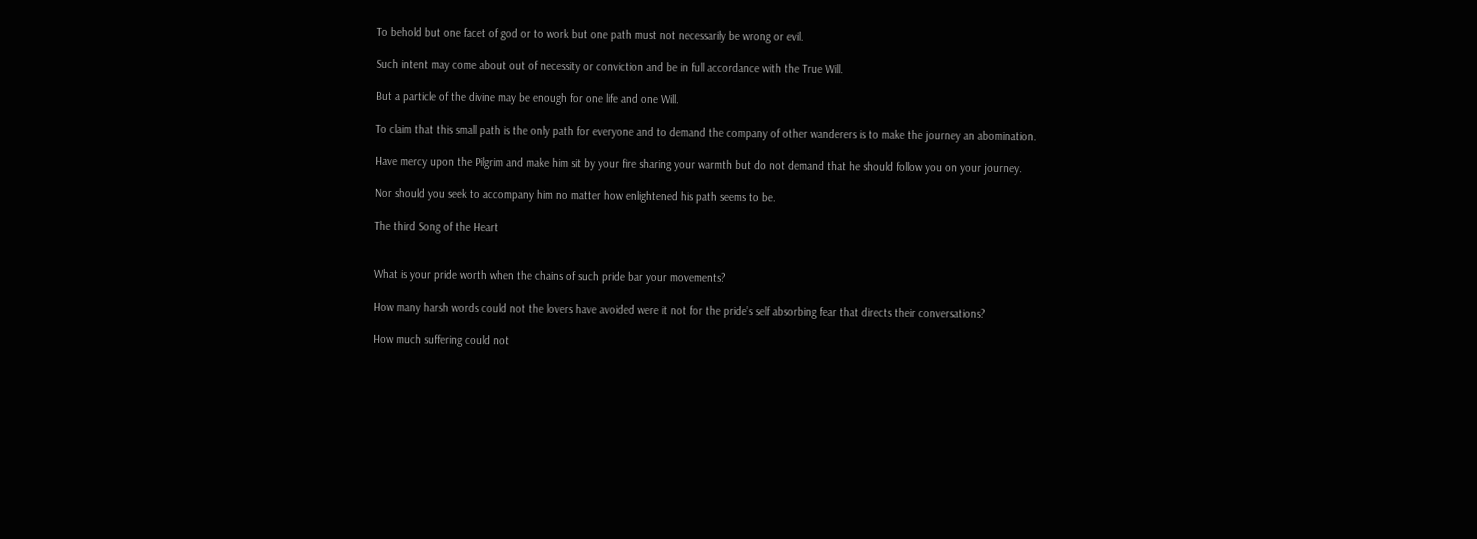To behold but one facet of god or to work but one path must not necessarily be wrong or evil.

Such intent may come about out of necessity or conviction and be in full accordance with the True Will.

But a particle of the divine may be enough for one life and one Will.

To claim that this small path is the only path for everyone and to demand the company of other wanderers is to make the journey an abomination.

Have mercy upon the Pilgrim and make him sit by your fire sharing your warmth but do not demand that he should follow you on your journey.

Nor should you seek to accompany him no matter how enlightened his path seems to be.

The third Song of the Heart


What is your pride worth when the chains of such pride bar your movements?

How many harsh words could not the lovers have avoided were it not for the pride’s self absorbing fear that directs their conversations?

How much suffering could not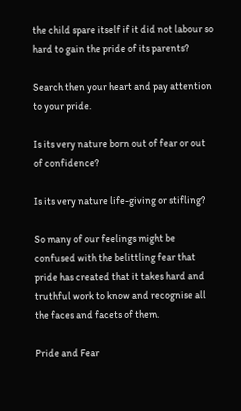the child spare itself if it did not labour so hard to gain the pride of its parents?

Search then your heart and pay attention to your pride.

Is its very nature born out of fear or out of confidence?

Is its very nature life-giving or stifling?

So many of our feelings might be confused with the belittling fear that pride has created that it takes hard and truthful work to know and recognise all the faces and facets of them.

Pride and Fear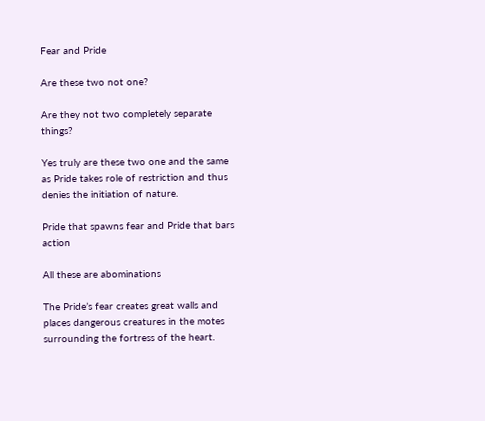Fear and Pride

Are these two not one?

Are they not two completely separate things?

Yes truly are these two one and the same as Pride takes role of restriction and thus denies the initiation of nature.

Pride that spawns fear and Pride that bars action

All these are abominations

The Pride’s fear creates great walls and places dangerous creatures in the motes surrounding the fortress of the heart.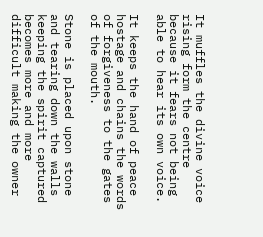It muffles the divine voice rising form the centre because it fears not being able to hear its own voice.

It keeps the hand of peace hostage and chains the words of forgiveness to the gates of the mouth.

Stone is placed upon stone and tearing down the walls keeping the spirit captured becomes more and more difficult making the owner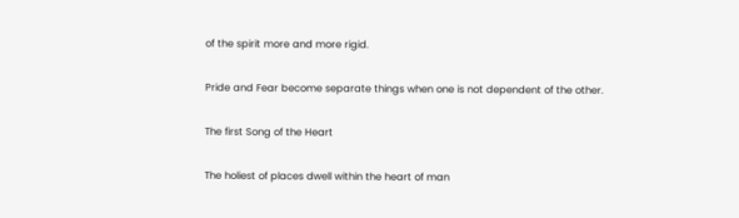of the spirit more and more rigid.

Pride and Fear become separate things when one is not dependent of the other.

The first Song of the Heart

The holiest of places dwell within the heart of man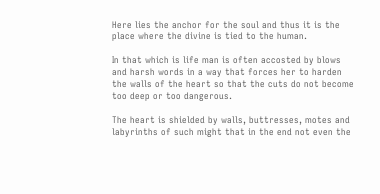Here lies the anchor for the soul and thus it is the place where the divine is tied to the human.

In that which is life man is often accosted by blows and harsh words in a way that forces her to harden the walls of the heart so that the cuts do not become too deep or too dangerous.

The heart is shielded by walls, buttresses, motes and labyrinths of such might that in the end not even the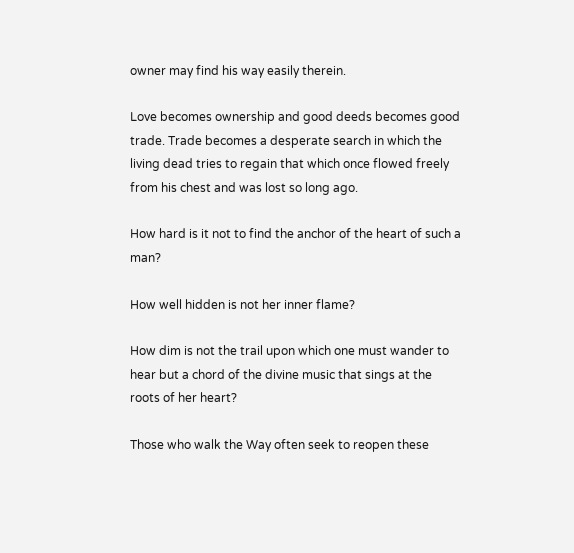owner may find his way easily therein.

Love becomes ownership and good deeds becomes good trade. Trade becomes a desperate search in which the living dead tries to regain that which once flowed freely from his chest and was lost so long ago.

How hard is it not to find the anchor of the heart of such a man?

How well hidden is not her inner flame?

How dim is not the trail upon which one must wander to hear but a chord of the divine music that sings at the roots of her heart?

Those who walk the Way often seek to reopen these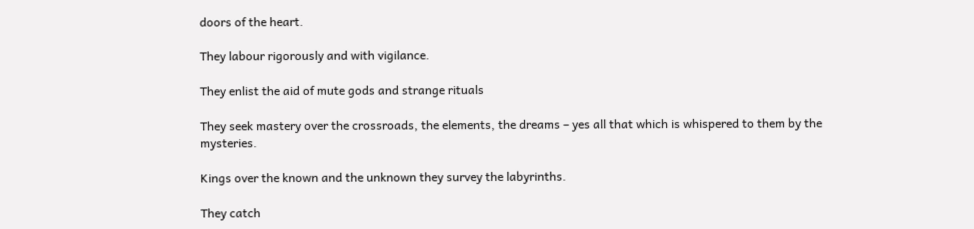doors of the heart.

They labour rigorously and with vigilance.

They enlist the aid of mute gods and strange rituals

They seek mastery over the crossroads, the elements, the dreams – yes all that which is whispered to them by the mysteries.

Kings over the known and the unknown they survey the labyrinths.

They catch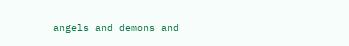angels and demons and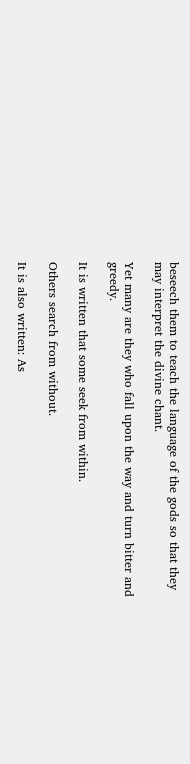beseech them to teach the language of the gods so that they may interpret the divine chant.

Yet many are they who fall upon the way and turn bitter and greedy.

It is written that some seek from within.

Others search from without.

It is also written: As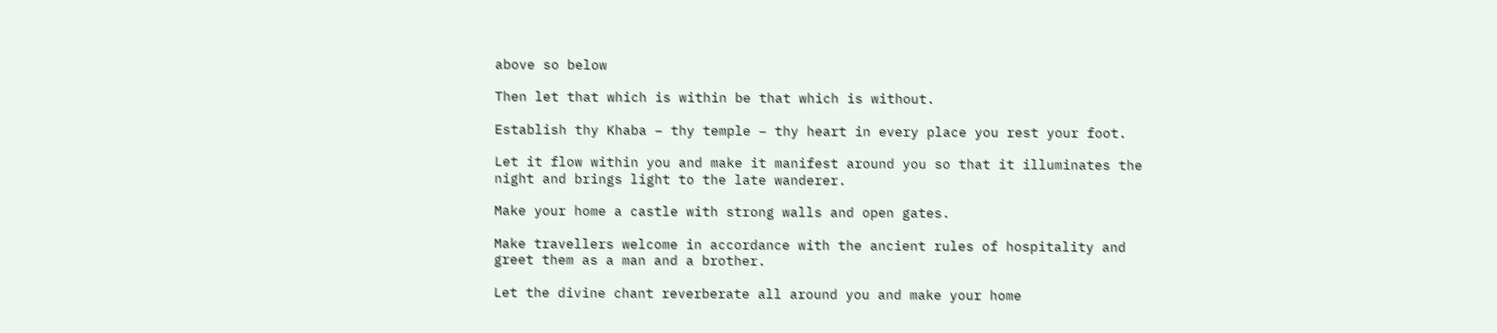above so below

Then let that which is within be that which is without.

Establish thy Khaba – thy temple – thy heart in every place you rest your foot.

Let it flow within you and make it manifest around you so that it illuminates the night and brings light to the late wanderer.

Make your home a castle with strong walls and open gates.

Make travellers welcome in accordance with the ancient rules of hospitality and greet them as a man and a brother.

Let the divine chant reverberate all around you and make your home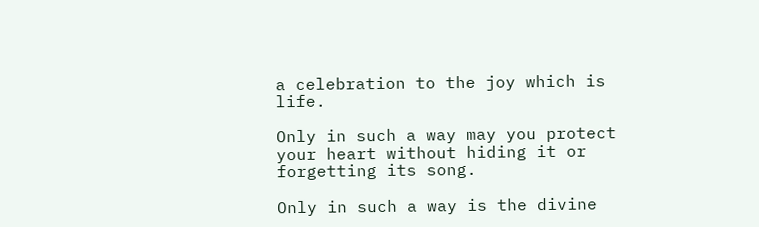a celebration to the joy which is life.

Only in such a way may you protect your heart without hiding it or forgetting its song.

Only in such a way is the divine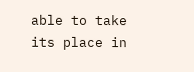able to take its place in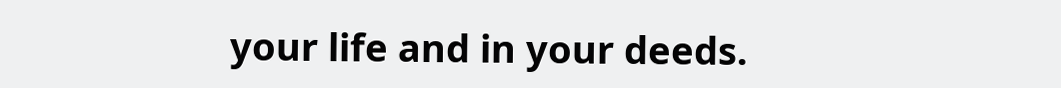your life and in your deeds.